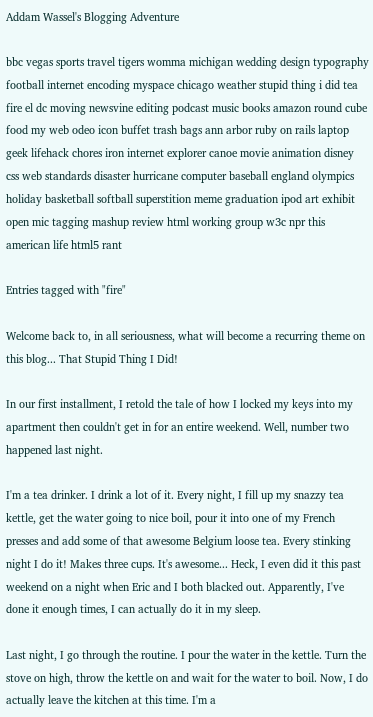Addam Wassel's Blogging Adventure

bbc vegas sports travel tigers womma michigan wedding design typography football internet encoding myspace chicago weather stupid thing i did tea fire el dc moving newsvine editing podcast music books amazon round cube food my web odeo icon buffet trash bags ann arbor ruby on rails laptop geek lifehack chores iron internet explorer canoe movie animation disney css web standards disaster hurricane computer baseball england olympics holiday basketball softball superstition meme graduation ipod art exhibit open mic tagging mashup review html working group w3c npr this american life html5 rant

Entries tagged with "fire"

Welcome back to, in all seriousness, what will become a recurring theme on this blog... That Stupid Thing I Did!

In our first installment, I retold the tale of how I locked my keys into my apartment then couldn't get in for an entire weekend. Well, number two happened last night.

I'm a tea drinker. I drink a lot of it. Every night, I fill up my snazzy tea kettle, get the water going to nice boil, pour it into one of my French presses and add some of that awesome Belgium loose tea. Every stinking night I do it! Makes three cups. It's awesome... Heck, I even did it this past weekend on a night when Eric and I both blacked out. Apparently, I've done it enough times, I can actually do it in my sleep.

Last night, I go through the routine. I pour the water in the kettle. Turn the stove on high, throw the kettle on and wait for the water to boil. Now, I do actually leave the kitchen at this time. I'm a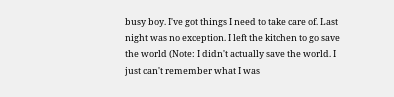busy boy. I've got things I need to take care of. Last night was no exception. I left the kitchen to go save the world (Note: I didn't actually save the world. I just can't remember what I was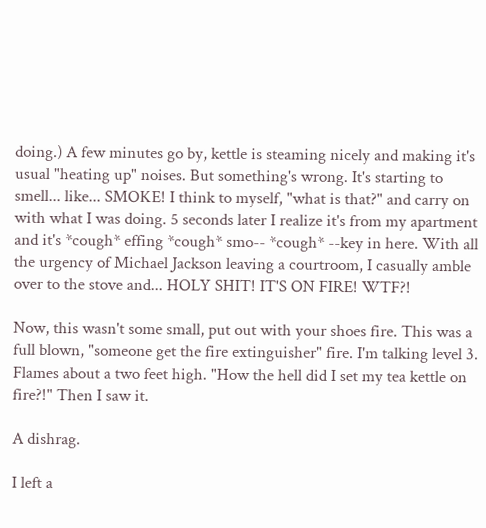doing.) A few minutes go by, kettle is steaming nicely and making it's usual "heating up" noises. But something's wrong. It's starting to smell... like... SMOKE! I think to myself, "what is that?" and carry on with what I was doing. 5 seconds later I realize it's from my apartment and it's *cough* effing *cough* smo-- *cough* --key in here. With all the urgency of Michael Jackson leaving a courtroom, I casually amble over to the stove and... HOLY SHIT! IT'S ON FIRE! WTF?!

Now, this wasn't some small, put out with your shoes fire. This was a full blown, "someone get the fire extinguisher" fire. I'm talking level 3. Flames about a two feet high. "How the hell did I set my tea kettle on fire?!" Then I saw it.

A dishrag.

I left a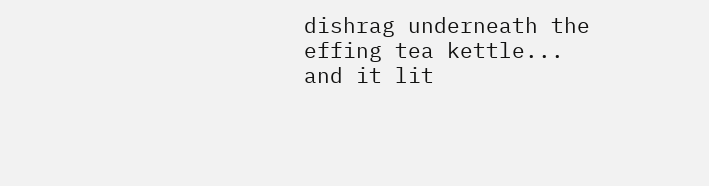dishrag underneath the effing tea kettle... and it lit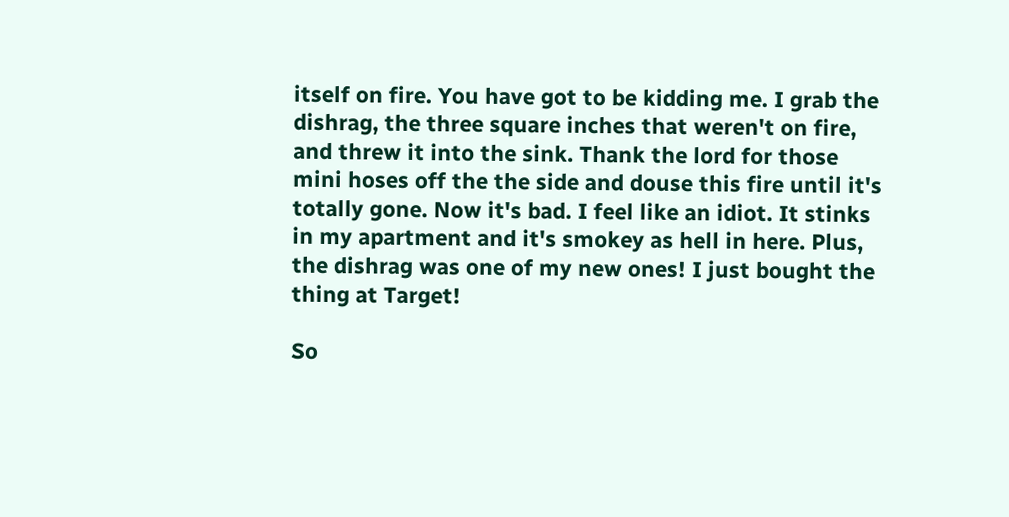itself on fire. You have got to be kidding me. I grab the dishrag, the three square inches that weren't on fire, and threw it into the sink. Thank the lord for those mini hoses off the the side and douse this fire until it's totally gone. Now it's bad. I feel like an idiot. It stinks in my apartment and it's smokey as hell in here. Plus, the dishrag was one of my new ones! I just bought the thing at Target!

So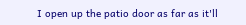I open up the patio door as far as it'll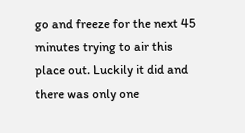go and freeze for the next 45 minutes trying to air this place out. Luckily it did and there was only one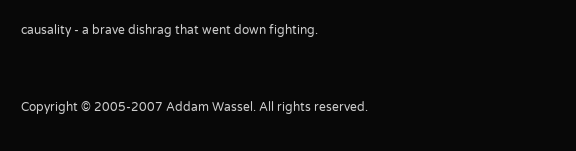causality - a brave dishrag that went down fighting.


Copyright © 2005-2007 Addam Wassel. All rights reserved.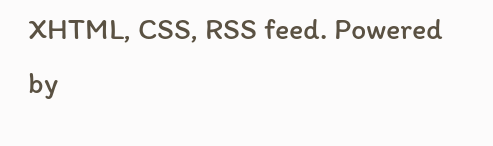XHTML, CSS, RSS feed. Powered by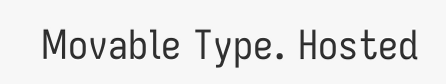Movable Type. Hosted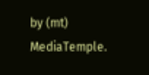by (mt) MediaTemple.